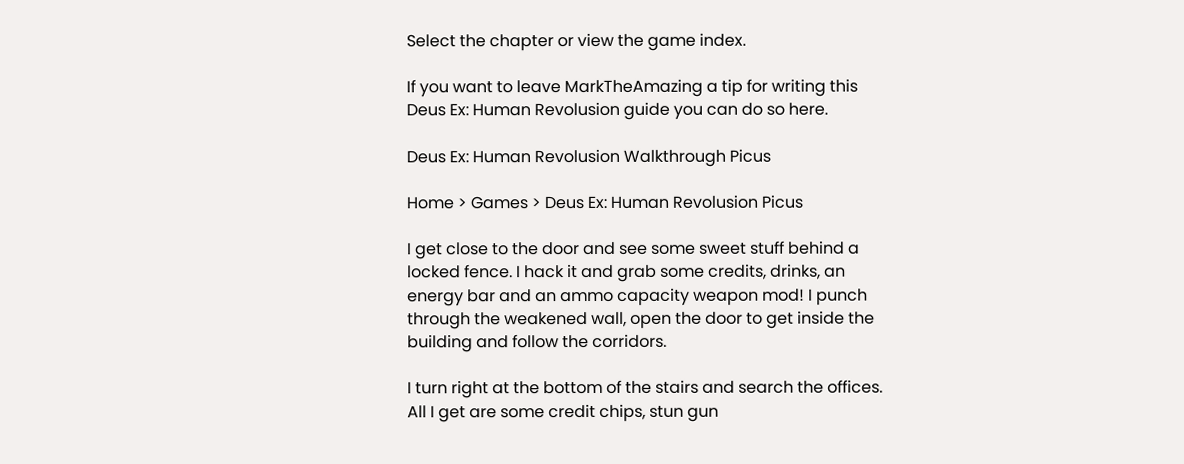Select the chapter or view the game index.

If you want to leave MarkTheAmazing a tip for writing this Deus Ex: Human Revolusion guide you can do so here.

Deus Ex: Human Revolusion Walkthrough Picus

Home > Games > Deus Ex: Human Revolusion Picus

I get close to the door and see some sweet stuff behind a locked fence. I hack it and grab some credits, drinks, an energy bar and an ammo capacity weapon mod! I punch through the weakened wall, open the door to get inside the building and follow the corridors.

I turn right at the bottom of the stairs and search the offices. All I get are some credit chips, stun gun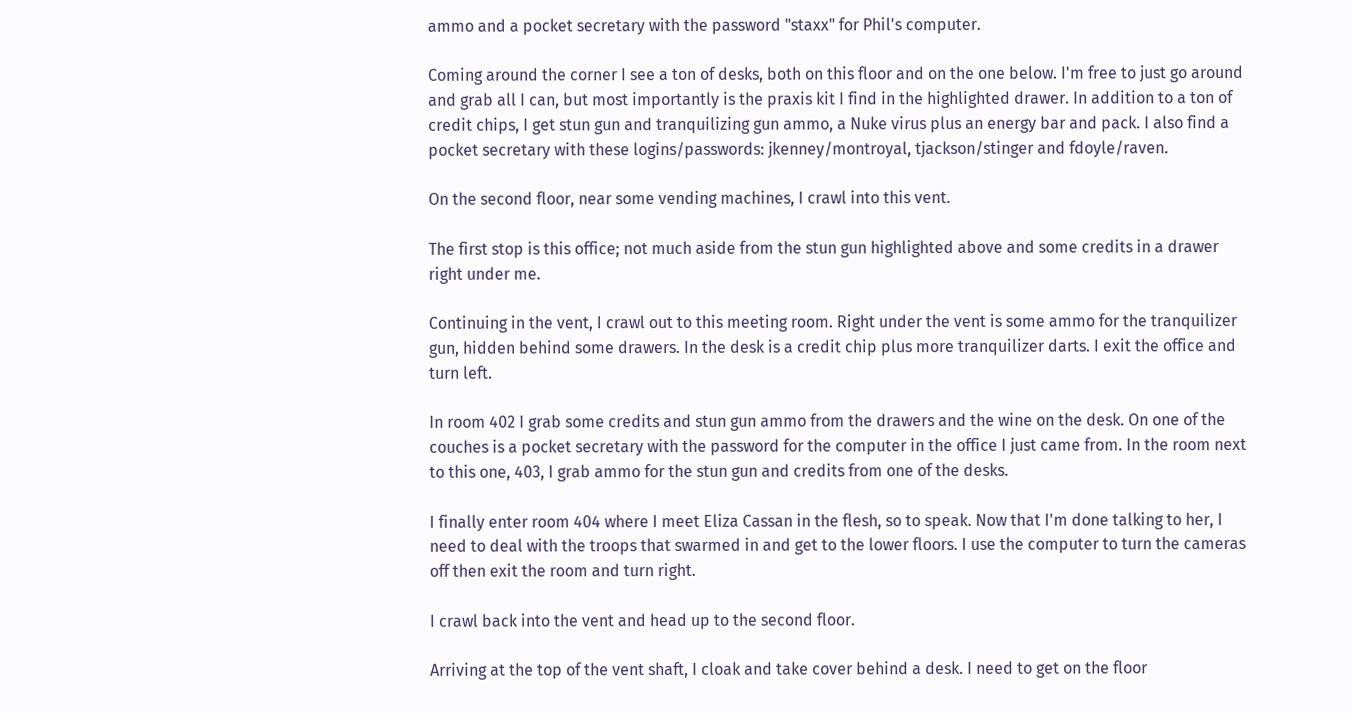ammo and a pocket secretary with the password "staxx" for Phil's computer.

Coming around the corner I see a ton of desks, both on this floor and on the one below. I'm free to just go around and grab all I can, but most importantly is the praxis kit I find in the highlighted drawer. In addition to a ton of credit chips, I get stun gun and tranquilizing gun ammo, a Nuke virus plus an energy bar and pack. I also find a pocket secretary with these logins/passwords: jkenney/montroyal, tjackson/stinger and fdoyle/raven.

On the second floor, near some vending machines, I crawl into this vent.

The first stop is this office; not much aside from the stun gun highlighted above and some credits in a drawer right under me.

Continuing in the vent, I crawl out to this meeting room. Right under the vent is some ammo for the tranquilizer gun, hidden behind some drawers. In the desk is a credit chip plus more tranquilizer darts. I exit the office and turn left.

In room 402 I grab some credits and stun gun ammo from the drawers and the wine on the desk. On one of the couches is a pocket secretary with the password for the computer in the office I just came from. In the room next to this one, 403, I grab ammo for the stun gun and credits from one of the desks.

I finally enter room 404 where I meet Eliza Cassan in the flesh, so to speak. Now that I'm done talking to her, I need to deal with the troops that swarmed in and get to the lower floors. I use the computer to turn the cameras off then exit the room and turn right.

I crawl back into the vent and head up to the second floor.

Arriving at the top of the vent shaft, I cloak and take cover behind a desk. I need to get on the floor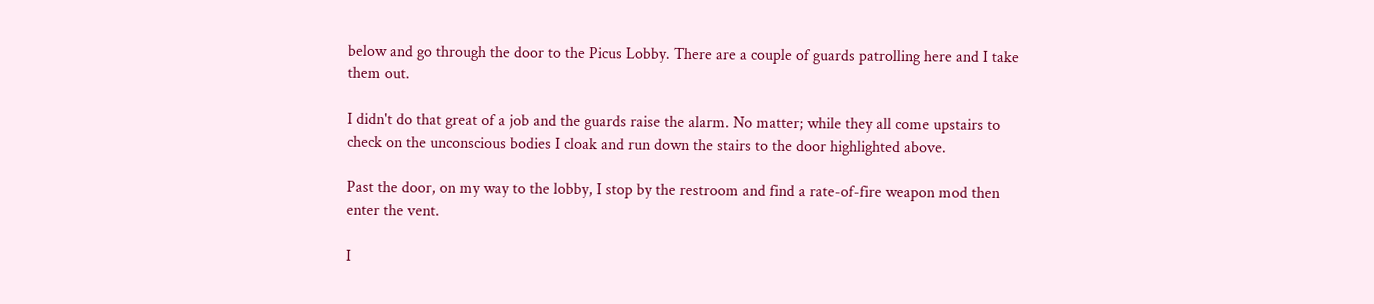below and go through the door to the Picus Lobby. There are a couple of guards patrolling here and I take them out.

I didn't do that great of a job and the guards raise the alarm. No matter; while they all come upstairs to check on the unconscious bodies I cloak and run down the stairs to the door highlighted above.

Past the door, on my way to the lobby, I stop by the restroom and find a rate-of-fire weapon mod then enter the vent.

I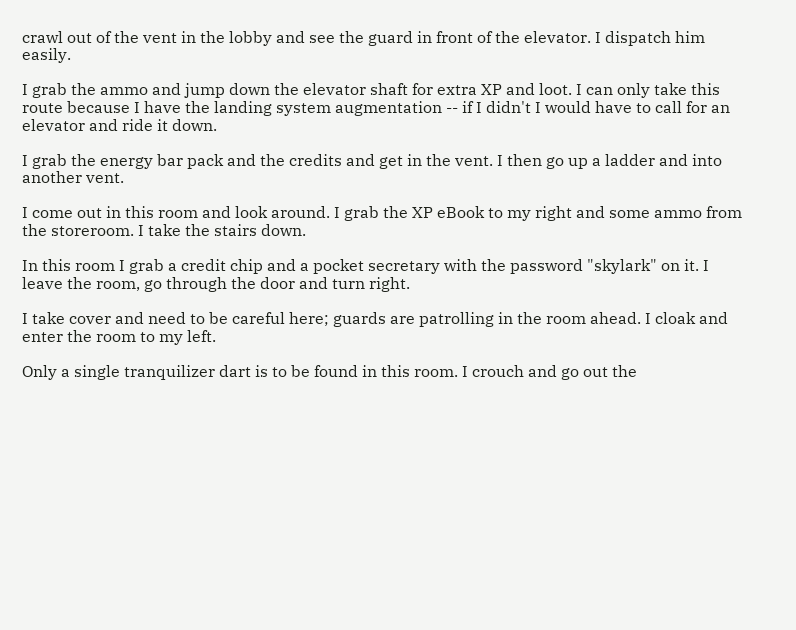crawl out of the vent in the lobby and see the guard in front of the elevator. I dispatch him easily.

I grab the ammo and jump down the elevator shaft for extra XP and loot. I can only take this route because I have the landing system augmentation -- if I didn't I would have to call for an elevator and ride it down.

I grab the energy bar pack and the credits and get in the vent. I then go up a ladder and into another vent.

I come out in this room and look around. I grab the XP eBook to my right and some ammo from the storeroom. I take the stairs down.

In this room I grab a credit chip and a pocket secretary with the password "skylark" on it. I leave the room, go through the door and turn right.

I take cover and need to be careful here; guards are patrolling in the room ahead. I cloak and enter the room to my left.

Only a single tranquilizer dart is to be found in this room. I crouch and go out the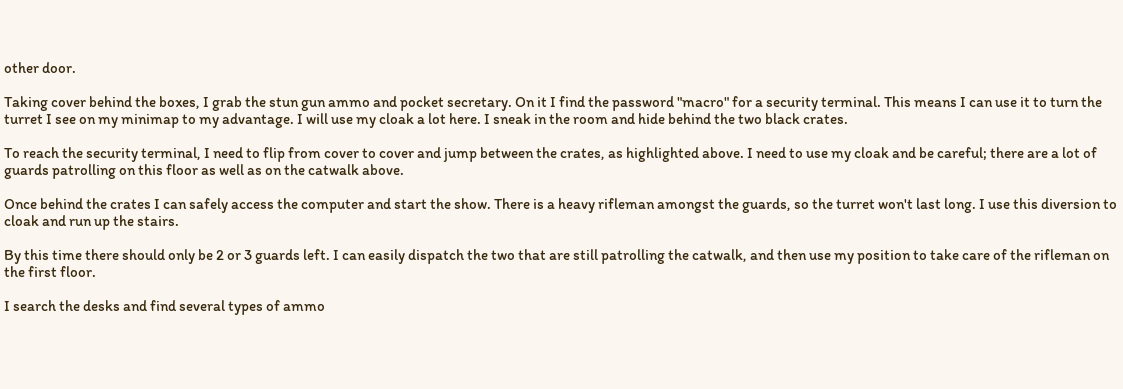other door.

Taking cover behind the boxes, I grab the stun gun ammo and pocket secretary. On it I find the password "macro" for a security terminal. This means I can use it to turn the turret I see on my minimap to my advantage. I will use my cloak a lot here. I sneak in the room and hide behind the two black crates.

To reach the security terminal, I need to flip from cover to cover and jump between the crates, as highlighted above. I need to use my cloak and be careful; there are a lot of guards patrolling on this floor as well as on the catwalk above.

Once behind the crates I can safely access the computer and start the show. There is a heavy rifleman amongst the guards, so the turret won't last long. I use this diversion to cloak and run up the stairs.

By this time there should only be 2 or 3 guards left. I can easily dispatch the two that are still patrolling the catwalk, and then use my position to take care of the rifleman on the first floor.

I search the desks and find several types of ammo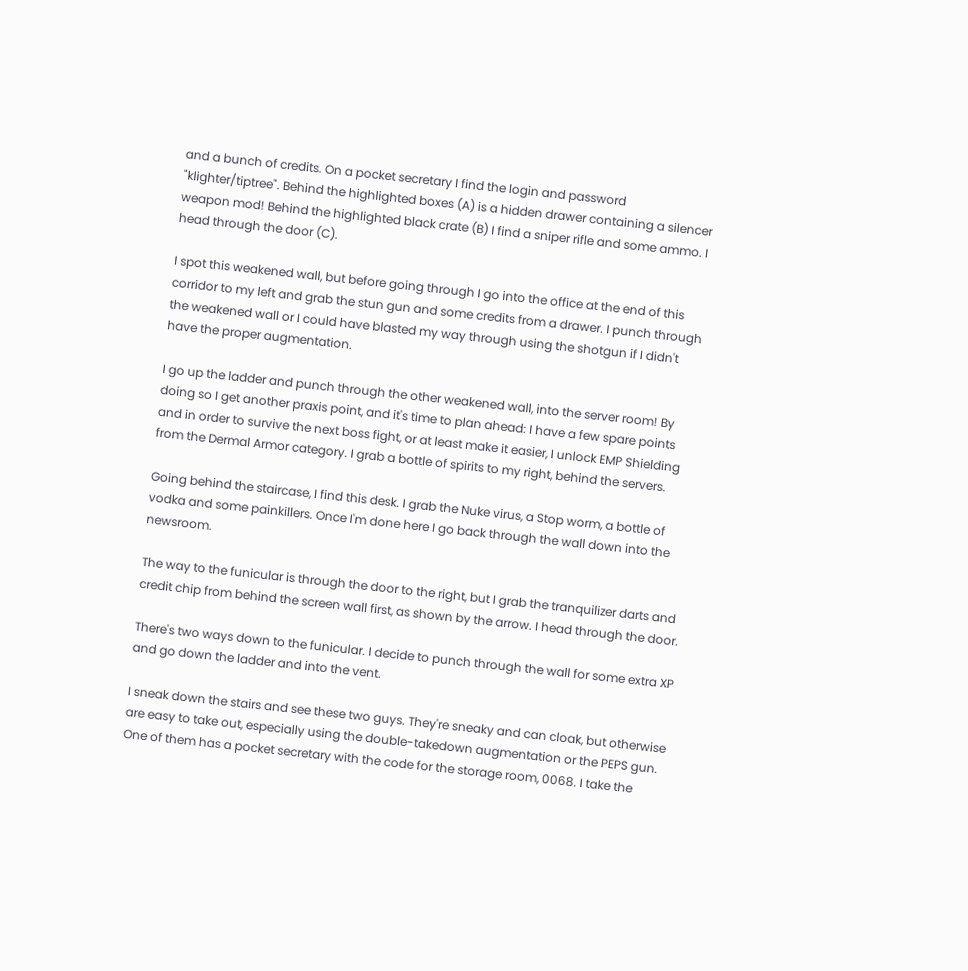and a bunch of credits. On a pocket secretary I find the login and password "klighter/tiptree". Behind the highlighted boxes (A) is a hidden drawer containing a silencer weapon mod! Behind the highlighted black crate (B) I find a sniper rifle and some ammo. I head through the door (C).

I spot this weakened wall, but before going through I go into the office at the end of this corridor to my left and grab the stun gun and some credits from a drawer. I punch through the weakened wall or I could have blasted my way through using the shotgun if I didn't have the proper augmentation.

I go up the ladder and punch through the other weakened wall, into the server room! By doing so I get another praxis point, and it's time to plan ahead: I have a few spare points and in order to survive the next boss fight, or at least make it easier, I unlock EMP Shielding from the Dermal Armor category. I grab a bottle of spirits to my right, behind the servers.

Going behind the staircase, I find this desk. I grab the Nuke virus, a Stop worm, a bottle of vodka and some painkillers. Once I'm done here I go back through the wall down into the newsroom.

The way to the funicular is through the door to the right, but I grab the tranquilizer darts and credit chip from behind the screen wall first, as shown by the arrow. I head through the door.

There's two ways down to the funicular. I decide to punch through the wall for some extra XP and go down the ladder and into the vent.

I sneak down the stairs and see these two guys. They're sneaky and can cloak, but otherwise are easy to take out, especially using the double-takedown augmentation or the PEPS gun. One of them has a pocket secretary with the code for the storage room, 0068. I take the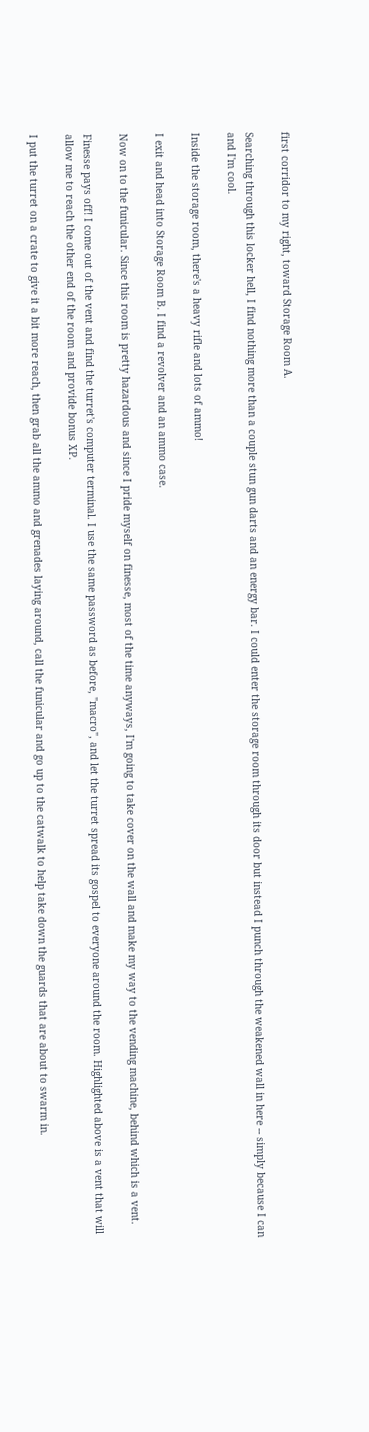first corridor to my right, toward Storage Room A.

Searching through this locker hell, I find nothing more than a couple stun gun darts and an energy bar. I could enter the storage room through its door but instead I punch through the weakened wall in here -- simply because I can and I'm cool.

Inside the storage room, there's a heavy rifle and lots of ammo!

I exit and head into Storage Room B. I find a revolver and an ammo case.

Now on to the funicular. Since this room is pretty hazardous and since I pride myself on finesse, most of the time anyways, I'm going to take cover on the wall and make my way to the vending machine, behind which is a vent.

Finesse pays off! I come out of the vent and find the turret's computer terminal. I use the same password as before, "macro", and let the turret spread its gospel to everyone around the room. Highlighted above is a vent that will allow me to reach the other end of the room and provide bonus XP.

I put the turret on a crate to give it a bit more reach, then grab all the ammo and grenades laying around, call the funicular and go up to the catwalk to help take down the guards that are about to swarm in.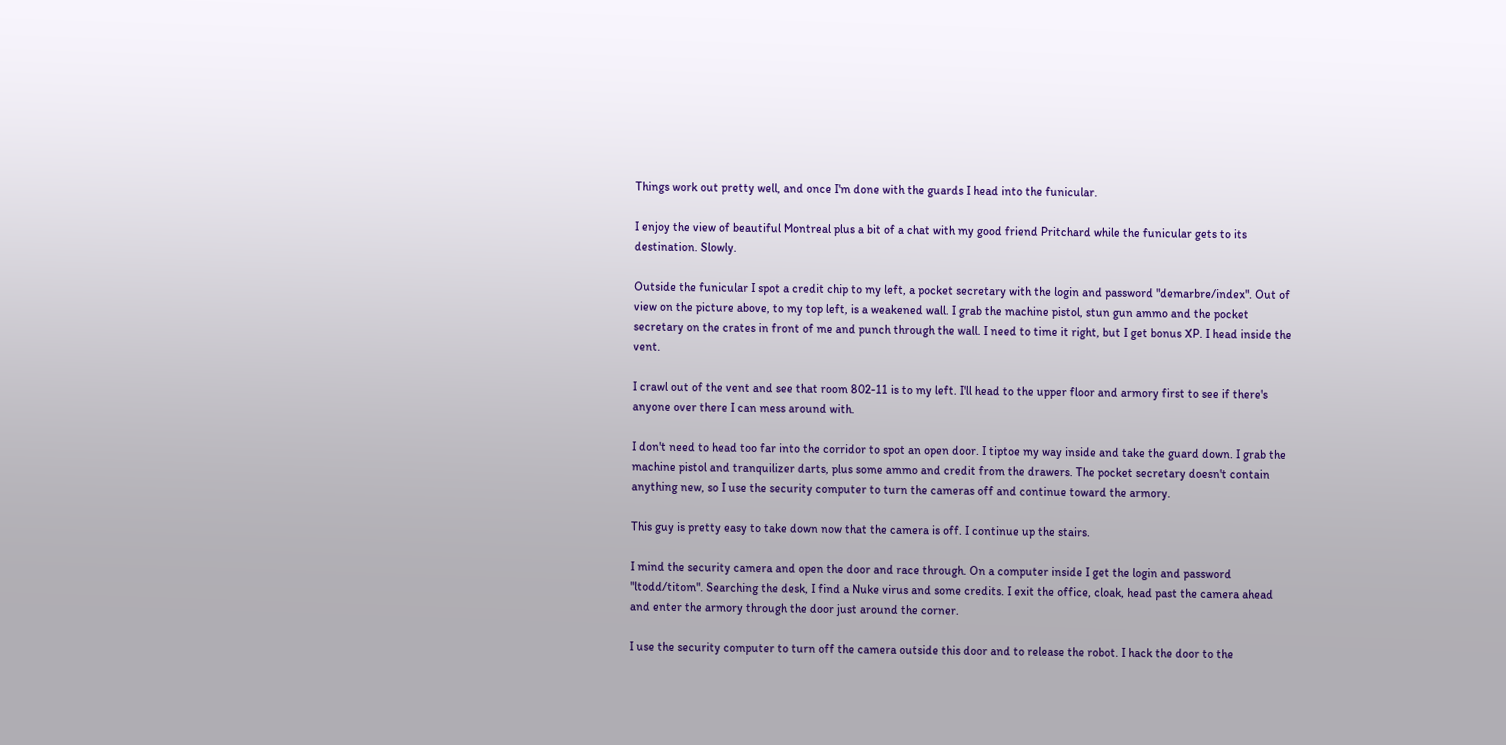Things work out pretty well, and once I'm done with the guards I head into the funicular.

I enjoy the view of beautiful Montreal plus a bit of a chat with my good friend Pritchard while the funicular gets to its destination. Slowly.

Outside the funicular I spot a credit chip to my left, a pocket secretary with the login and password "demarbre/index". Out of view on the picture above, to my top left, is a weakened wall. I grab the machine pistol, stun gun ammo and the pocket secretary on the crates in front of me and punch through the wall. I need to time it right, but I get bonus XP. I head inside the vent.

I crawl out of the vent and see that room 802-11 is to my left. I'll head to the upper floor and armory first to see if there's anyone over there I can mess around with.

I don't need to head too far into the corridor to spot an open door. I tiptoe my way inside and take the guard down. I grab the machine pistol and tranquilizer darts, plus some ammo and credit from the drawers. The pocket secretary doesn't contain anything new, so I use the security computer to turn the cameras off and continue toward the armory.

This guy is pretty easy to take down now that the camera is off. I continue up the stairs.

I mind the security camera and open the door and race through. On a computer inside I get the login and password "ltodd/titom". Searching the desk, I find a Nuke virus and some credits. I exit the office, cloak, head past the camera ahead and enter the armory through the door just around the corner.

I use the security computer to turn off the camera outside this door and to release the robot. I hack the door to the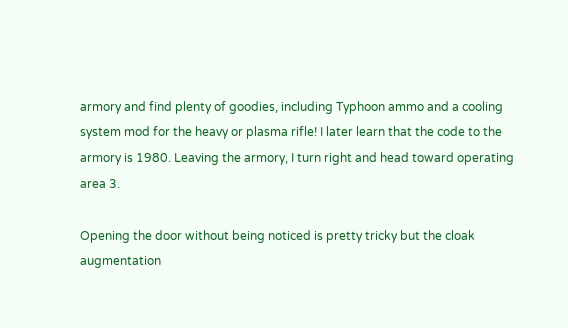armory and find plenty of goodies, including Typhoon ammo and a cooling system mod for the heavy or plasma rifle! I later learn that the code to the armory is 1980. Leaving the armory, I turn right and head toward operating area 3.

Opening the door without being noticed is pretty tricky but the cloak augmentation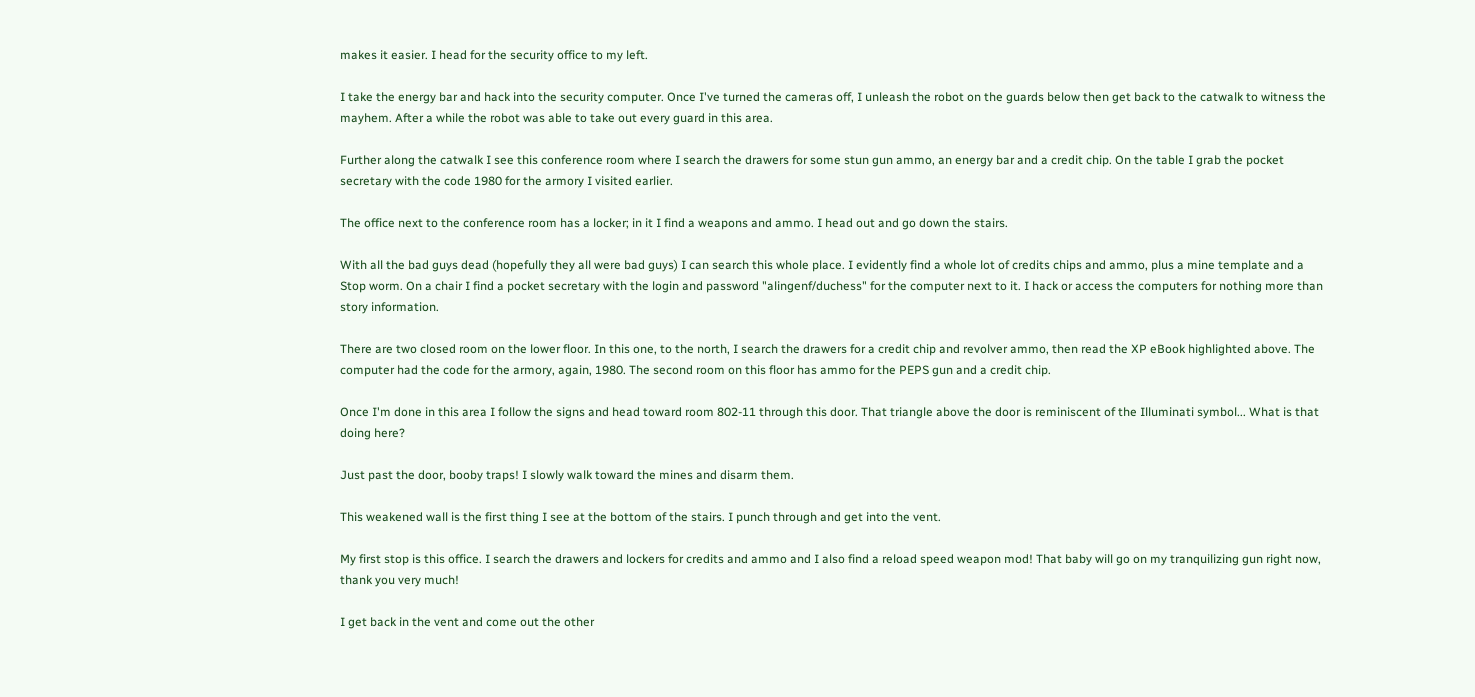makes it easier. I head for the security office to my left.

I take the energy bar and hack into the security computer. Once I've turned the cameras off, I unleash the robot on the guards below then get back to the catwalk to witness the mayhem. After a while the robot was able to take out every guard in this area.

Further along the catwalk I see this conference room where I search the drawers for some stun gun ammo, an energy bar and a credit chip. On the table I grab the pocket secretary with the code 1980 for the armory I visited earlier.

The office next to the conference room has a locker; in it I find a weapons and ammo. I head out and go down the stairs.

With all the bad guys dead (hopefully they all were bad guys) I can search this whole place. I evidently find a whole lot of credits chips and ammo, plus a mine template and a Stop worm. On a chair I find a pocket secretary with the login and password "alingenf/duchess" for the computer next to it. I hack or access the computers for nothing more than story information.

There are two closed room on the lower floor. In this one, to the north, I search the drawers for a credit chip and revolver ammo, then read the XP eBook highlighted above. The computer had the code for the armory, again, 1980. The second room on this floor has ammo for the PEPS gun and a credit chip.

Once I'm done in this area I follow the signs and head toward room 802-11 through this door. That triangle above the door is reminiscent of the Illuminati symbol... What is that doing here?

Just past the door, booby traps! I slowly walk toward the mines and disarm them.

This weakened wall is the first thing I see at the bottom of the stairs. I punch through and get into the vent.

My first stop is this office. I search the drawers and lockers for credits and ammo and I also find a reload speed weapon mod! That baby will go on my tranquilizing gun right now, thank you very much!

I get back in the vent and come out the other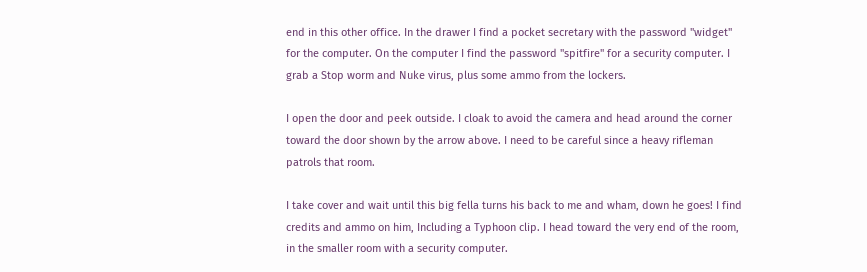end in this other office. In the drawer I find a pocket secretary with the password "widget" for the computer. On the computer I find the password "spitfire" for a security computer. I grab a Stop worm and Nuke virus, plus some ammo from the lockers.

I open the door and peek outside. I cloak to avoid the camera and head around the corner toward the door shown by the arrow above. I need to be careful since a heavy rifleman patrols that room.

I take cover and wait until this big fella turns his back to me and wham, down he goes! I find credits and ammo on him, Including a Typhoon clip. I head toward the very end of the room, in the smaller room with a security computer.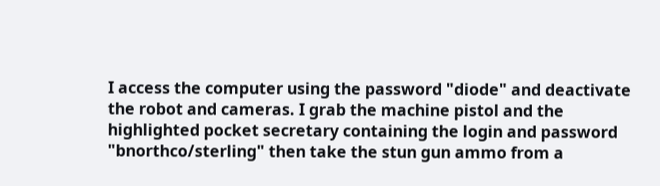I access the computer using the password "diode" and deactivate the robot and cameras. I grab the machine pistol and the highlighted pocket secretary containing the login and password "bnorthco/sterling" then take the stun gun ammo from a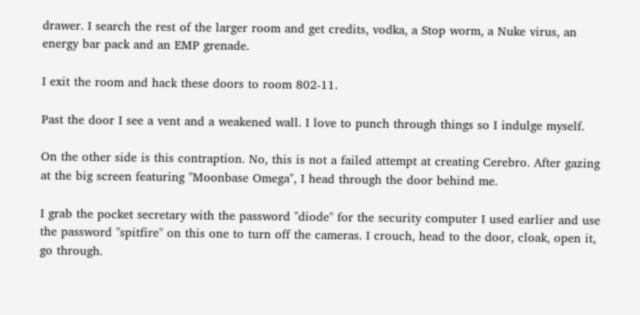drawer. I search the rest of the larger room and get credits, vodka, a Stop worm, a Nuke virus, an energy bar pack and an EMP grenade.

I exit the room and hack these doors to room 802-11.

Past the door I see a vent and a weakened wall. I love to punch through things so I indulge myself.

On the other side is this contraption. No, this is not a failed attempt at creating Cerebro. After gazing at the big screen featuring "Moonbase Omega", I head through the door behind me.

I grab the pocket secretary with the password "diode" for the security computer I used earlier and use the password "spitfire" on this one to turn off the cameras. I crouch, head to the door, cloak, open it, go through.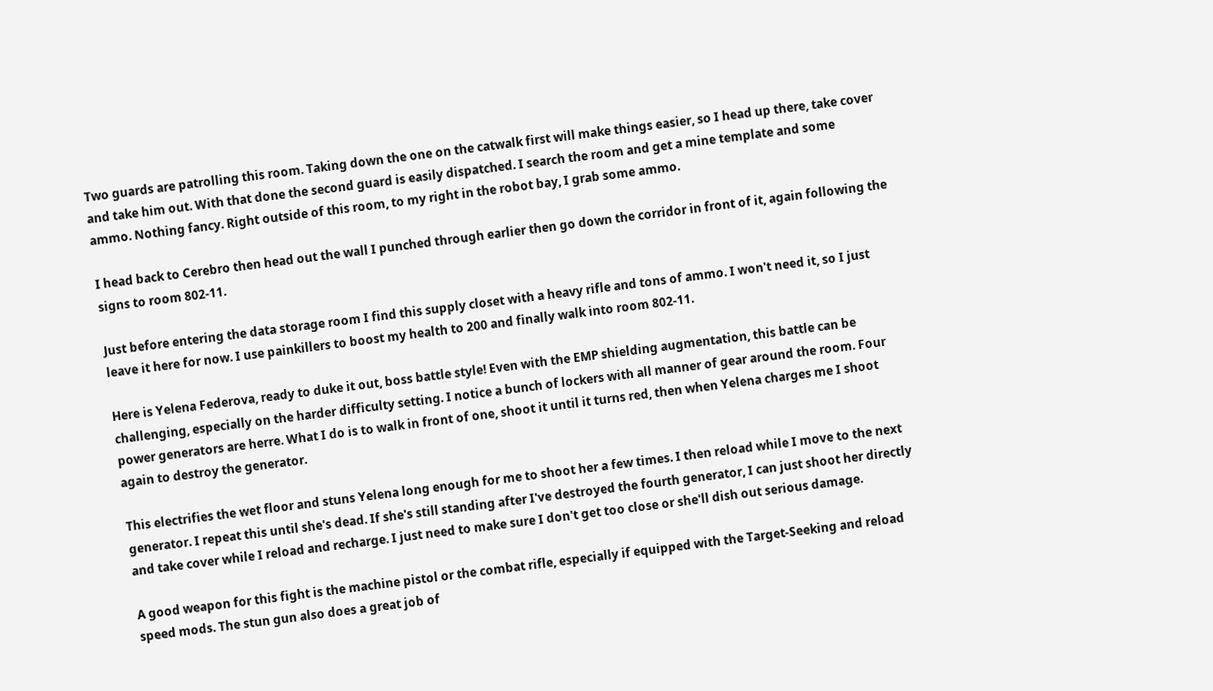Two guards are patrolling this room. Taking down the one on the catwalk first will make things easier, so I head up there, take cover and take him out. With that done the second guard is easily dispatched. I search the room and get a mine template and some ammo. Nothing fancy. Right outside of this room, to my right in the robot bay, I grab some ammo.

I head back to Cerebro then head out the wall I punched through earlier then go down the corridor in front of it, again following the signs to room 802-11.

Just before entering the data storage room I find this supply closet with a heavy rifle and tons of ammo. I won't need it, so I just leave it here for now. I use painkillers to boost my health to 200 and finally walk into room 802-11.

Here is Yelena Federova, ready to duke it out, boss battle style! Even with the EMP shielding augmentation, this battle can be challenging, especially on the harder difficulty setting. I notice a bunch of lockers with all manner of gear around the room. Four power generators are herre. What I do is to walk in front of one, shoot it until it turns red, then when Yelena charges me I shoot again to destroy the generator.

This electrifies the wet floor and stuns Yelena long enough for me to shoot her a few times. I then reload while I move to the next generator. I repeat this until she's dead. If she's still standing after I've destroyed the fourth generator, I can just shoot her directly and take cover while I reload and recharge. I just need to make sure I don't get too close or she'll dish out serious damage.

A good weapon for this fight is the machine pistol or the combat rifle, especially if equipped with the Target-Seeking and reload speed mods. The stun gun also does a great job of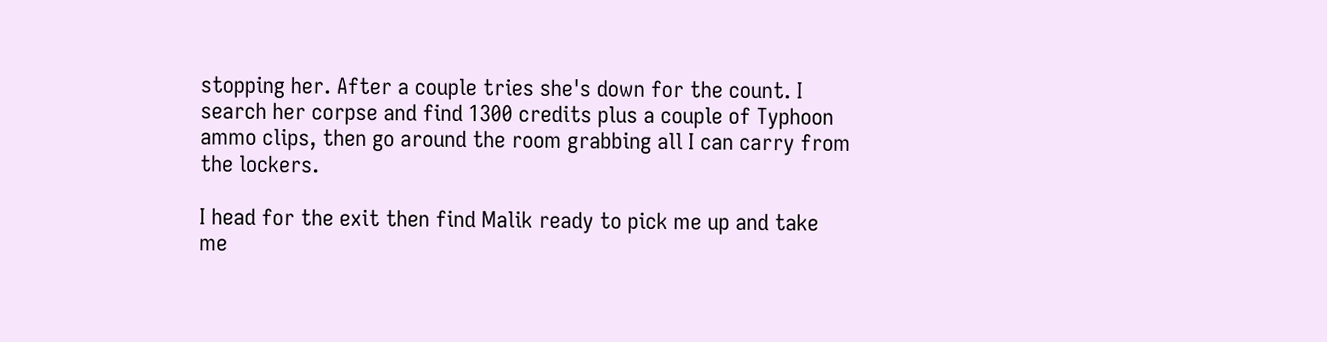stopping her. After a couple tries she's down for the count. I search her corpse and find 1300 credits plus a couple of Typhoon ammo clips, then go around the room grabbing all I can carry from the lockers.

I head for the exit then find Malik ready to pick me up and take me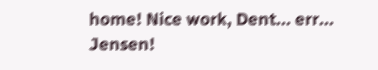home! Nice work, Dent... err... Jensen!